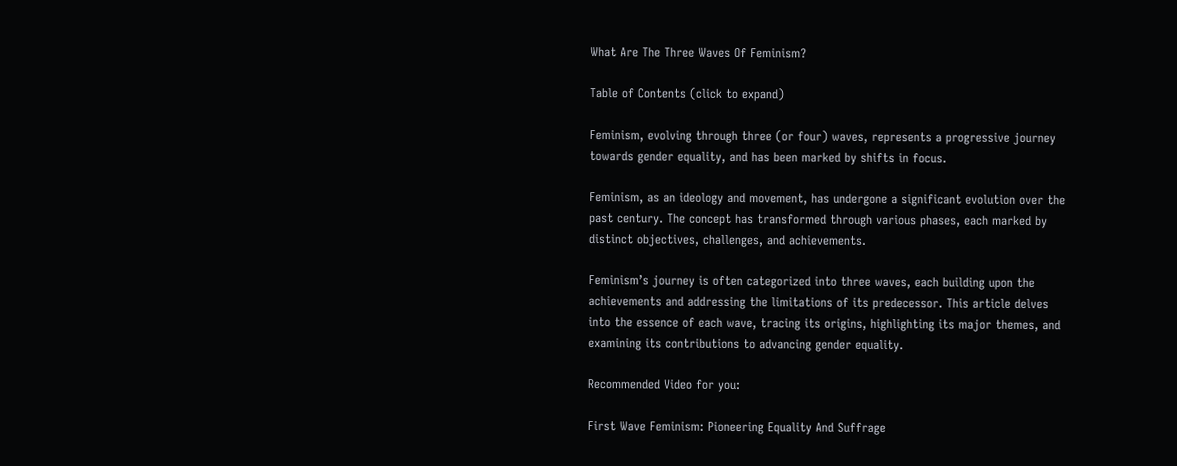What Are The Three Waves Of Feminism?

Table of Contents (click to expand)

Feminism, evolving through three (or four) waves, represents a progressive journey towards gender equality, and has been marked by shifts in focus.

Feminism, as an ideology and movement, has undergone a significant evolution over the past century. The concept has transformed through various phases, each marked by distinct objectives, challenges, and achievements.

Feminism’s journey is often categorized into three waves, each building upon the achievements and addressing the limitations of its predecessor. This article delves into the essence of each wave, tracing its origins, highlighting its major themes, and examining its contributions to advancing gender equality.

Recommended Video for you:

First Wave Feminism: Pioneering Equality And Suffrage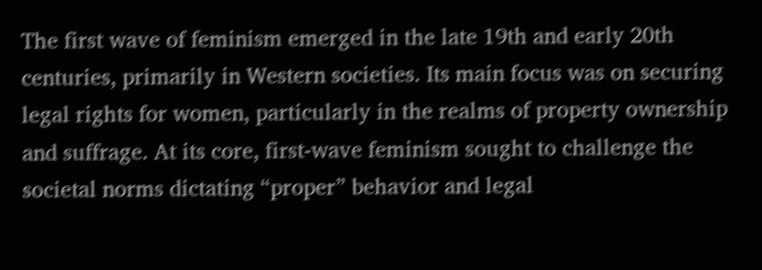The first wave of feminism emerged in the late 19th and early 20th centuries, primarily in Western societies. Its main focus was on securing legal rights for women, particularly in the realms of property ownership and suffrage. At its core, first-wave feminism sought to challenge the societal norms dictating “proper” behavior and legal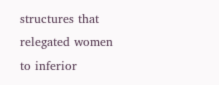structures that relegated women to inferior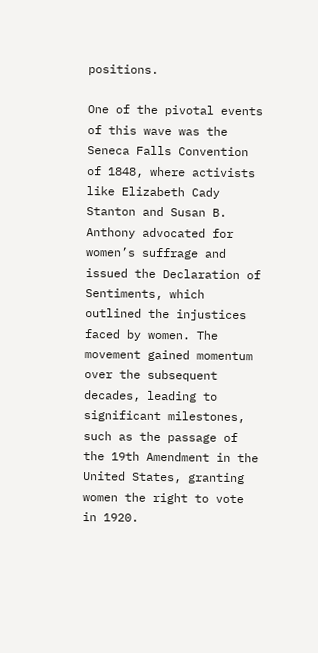positions.

One of the pivotal events of this wave was the Seneca Falls Convention of 1848, where activists like Elizabeth Cady Stanton and Susan B. Anthony advocated for women’s suffrage and issued the Declaration of Sentiments, which outlined the injustices faced by women. The movement gained momentum over the subsequent decades, leading to significant milestones, such as the passage of the 19th Amendment in the United States, granting women the right to vote in 1920.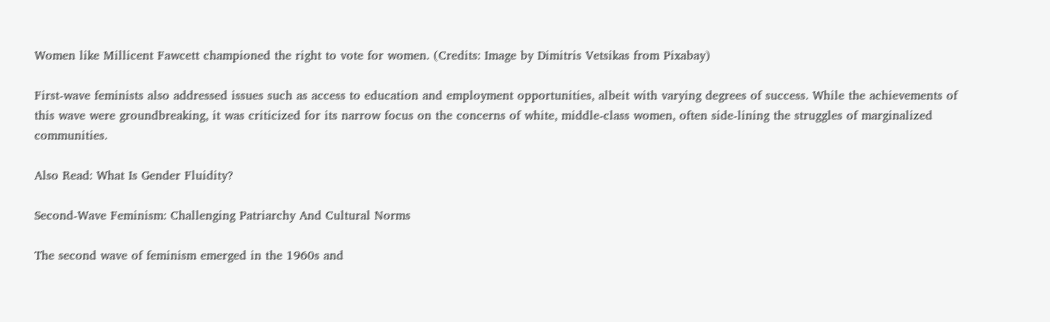Women like Millicent Fawcett championed the right to vote for women. (Credits: Image by Dimitris Vetsikas from Pixabay)

First-wave feminists also addressed issues such as access to education and employment opportunities, albeit with varying degrees of success. While the achievements of this wave were groundbreaking, it was criticized for its narrow focus on the concerns of white, middle-class women, often side-lining the struggles of marginalized communities.

Also Read: What Is Gender Fluidity?

Second-Wave Feminism: Challenging Patriarchy And Cultural Norms

The second wave of feminism emerged in the 1960s and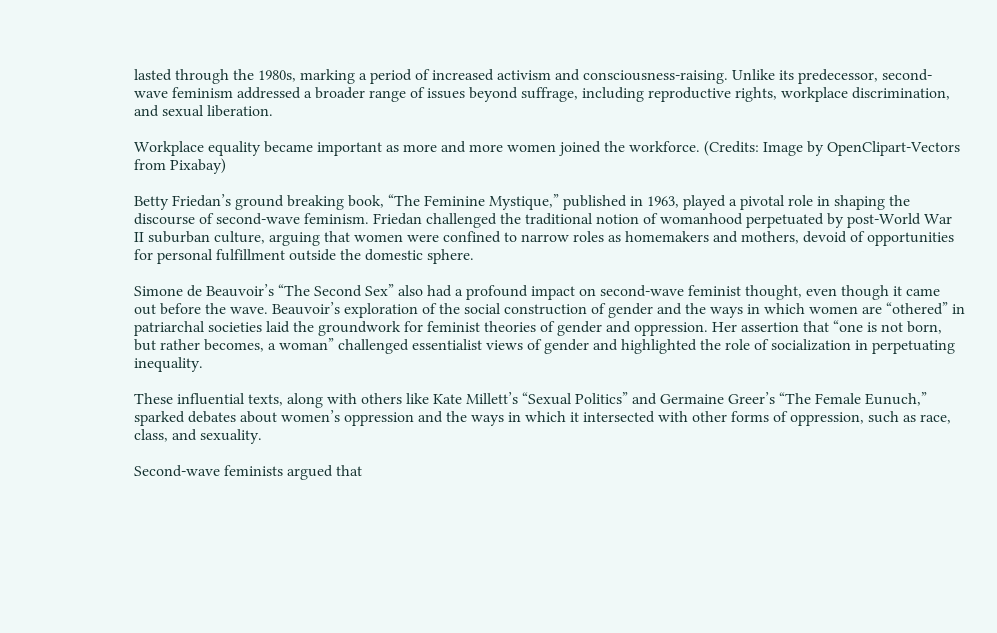lasted through the 1980s, marking a period of increased activism and consciousness-raising. Unlike its predecessor, second-wave feminism addressed a broader range of issues beyond suffrage, including reproductive rights, workplace discrimination, and sexual liberation.

Workplace equality became important as more and more women joined the workforce. (Credits: Image by OpenClipart-Vectors from Pixabay)

Betty Friedan’s ground breaking book, “The Feminine Mystique,” published in 1963, played a pivotal role in shaping the discourse of second-wave feminism. Friedan challenged the traditional notion of womanhood perpetuated by post-World War II suburban culture, arguing that women were confined to narrow roles as homemakers and mothers, devoid of opportunities for personal fulfillment outside the domestic sphere.

Simone de Beauvoir’s “The Second Sex” also had a profound impact on second-wave feminist thought, even though it came out before the wave. Beauvoir’s exploration of the social construction of gender and the ways in which women are “othered” in patriarchal societies laid the groundwork for feminist theories of gender and oppression. Her assertion that “one is not born, but rather becomes, a woman” challenged essentialist views of gender and highlighted the role of socialization in perpetuating inequality.

These influential texts, along with others like Kate Millett’s “Sexual Politics” and Germaine Greer’s “The Female Eunuch,” sparked debates about women’s oppression and the ways in which it intersected with other forms of oppression, such as race, class, and sexuality.

Second-wave feminists argued that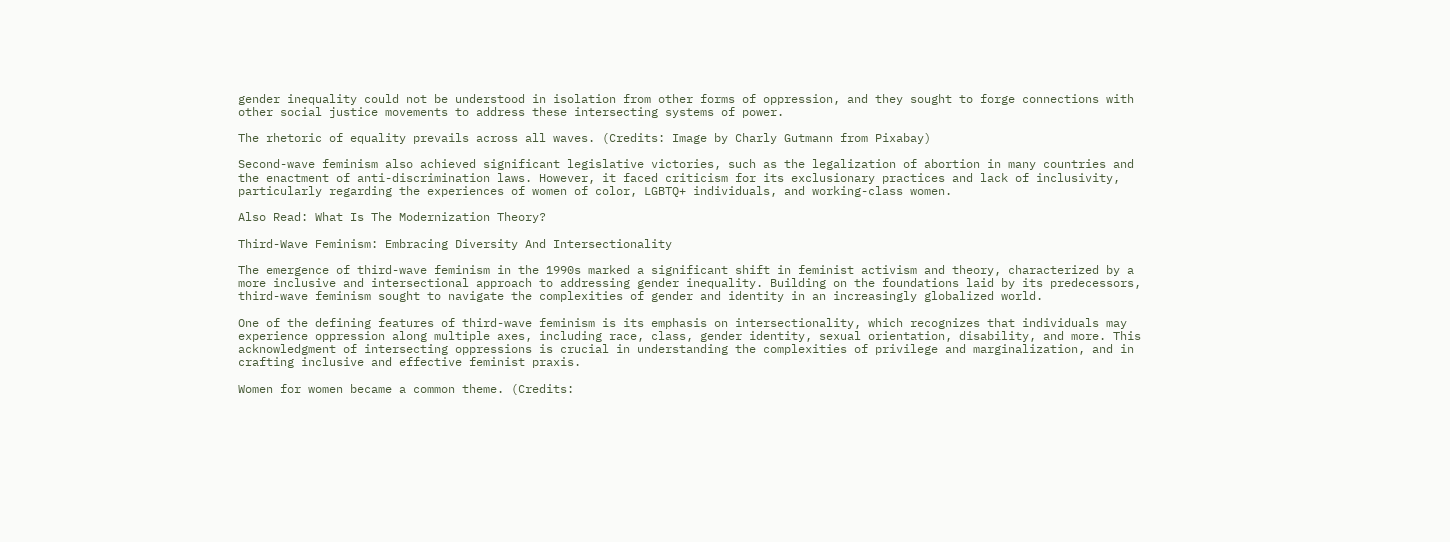gender inequality could not be understood in isolation from other forms of oppression, and they sought to forge connections with other social justice movements to address these intersecting systems of power.

The rhetoric of equality prevails across all waves. (Credits: Image by Charly Gutmann from Pixabay)

Second-wave feminism also achieved significant legislative victories, such as the legalization of abortion in many countries and the enactment of anti-discrimination laws. However, it faced criticism for its exclusionary practices and lack of inclusivity, particularly regarding the experiences of women of color, LGBTQ+ individuals, and working-class women.

Also Read: What Is The Modernization Theory?

Third-Wave Feminism: Embracing Diversity And Intersectionality

The emergence of third-wave feminism in the 1990s marked a significant shift in feminist activism and theory, characterized by a more inclusive and intersectional approach to addressing gender inequality. Building on the foundations laid by its predecessors, third-wave feminism sought to navigate the complexities of gender and identity in an increasingly globalized world.

One of the defining features of third-wave feminism is its emphasis on intersectionality, which recognizes that individuals may experience oppression along multiple axes, including race, class, gender identity, sexual orientation, disability, and more. This acknowledgment of intersecting oppressions is crucial in understanding the complexities of privilege and marginalization, and in crafting inclusive and effective feminist praxis.

Women for women became a common theme. (Credits: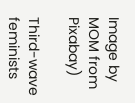Image by MOM from Pixabay)

Third-wave feminists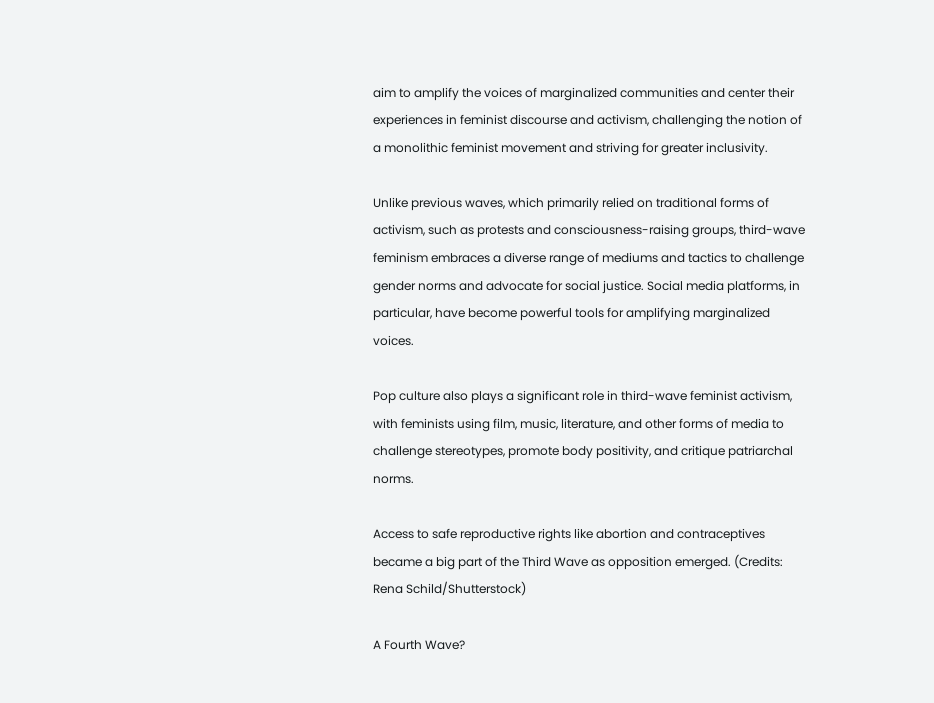aim to amplify the voices of marginalized communities and center their experiences in feminist discourse and activism, challenging the notion of a monolithic feminist movement and striving for greater inclusivity.

Unlike previous waves, which primarily relied on traditional forms of activism, such as protests and consciousness-raising groups, third-wave feminism embraces a diverse range of mediums and tactics to challenge gender norms and advocate for social justice. Social media platforms, in particular, have become powerful tools for amplifying marginalized voices.

Pop culture also plays a significant role in third-wave feminist activism, with feminists using film, music, literature, and other forms of media to challenge stereotypes, promote body positivity, and critique patriarchal norms.

Access to safe reproductive rights like abortion and contraceptives became a big part of the Third Wave as opposition emerged. (Credits: Rena Schild/Shutterstock)

A Fourth Wave?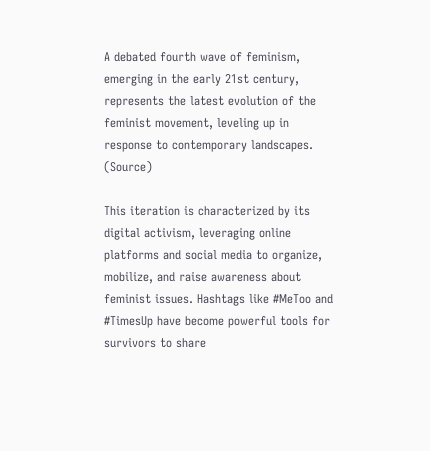A debated fourth wave of feminism, emerging in the early 21st century, represents the latest evolution of the feminist movement, leveling up in response to contemporary landscapes. (Source)

This iteration is characterized by its digital activism, leveraging online platforms and social media to organize, mobilize, and raise awareness about feminist issues. Hashtags like #MeToo and #TimesUp have become powerful tools for survivors to share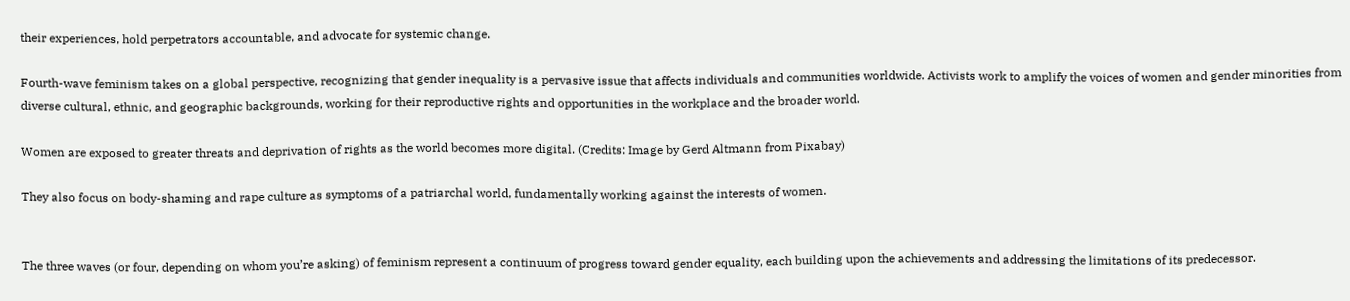their experiences, hold perpetrators accountable, and advocate for systemic change.

Fourth-wave feminism takes on a global perspective, recognizing that gender inequality is a pervasive issue that affects individuals and communities worldwide. Activists work to amplify the voices of women and gender minorities from diverse cultural, ethnic, and geographic backgrounds, working for their reproductive rights and opportunities in the workplace and the broader world.

Women are exposed to greater threats and deprivation of rights as the world becomes more digital. (Credits: Image by Gerd Altmann from Pixabay)

They also focus on body-shaming and rape culture as symptoms of a patriarchal world, fundamentally working against the interests of women.


The three waves (or four, depending on whom you’re asking) of feminism represent a continuum of progress toward gender equality, each building upon the achievements and addressing the limitations of its predecessor.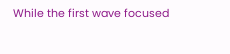While the first wave focused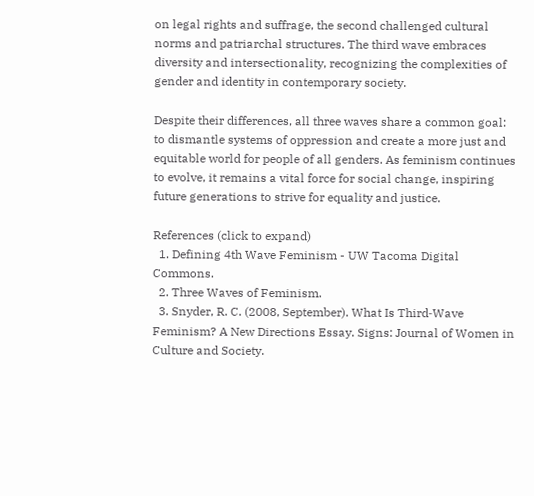on legal rights and suffrage, the second challenged cultural norms and patriarchal structures. The third wave embraces diversity and intersectionality, recognizing the complexities of gender and identity in contemporary society.

Despite their differences, all three waves share a common goal: to dismantle systems of oppression and create a more just and equitable world for people of all genders. As feminism continues to evolve, it remains a vital force for social change, inspiring future generations to strive for equality and justice.

References (click to expand)
  1. Defining 4th Wave Feminism - UW Tacoma Digital Commons.
  2. Three Waves of Feminism.
  3. Snyder, R. C. (2008, September). What Is Third‐Wave Feminism? A New Directions Essay. Signs: Journal of Women in Culture and Society.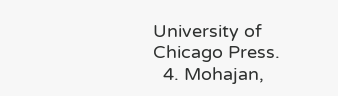University of Chicago Press.
  4. Mohajan,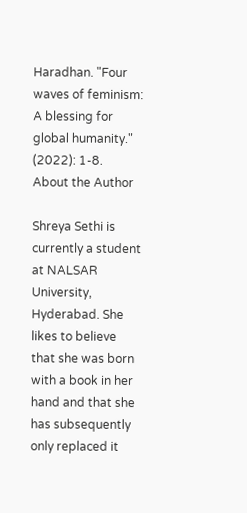Haradhan. "Four waves of feminism: A blessing for global humanity." (2022): 1-8.
About the Author

Shreya Sethi is currently a student at NALSAR University, Hyderabad. She likes to believe that she was born with a book in her hand and that she has subsequently only replaced it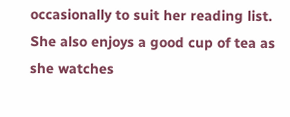occasionally to suit her reading list. She also enjoys a good cup of tea as she watches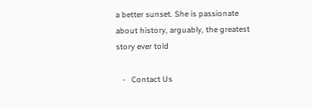a better sunset. She is passionate about history, arguably, the greatest story ever told

   -   Contact Us